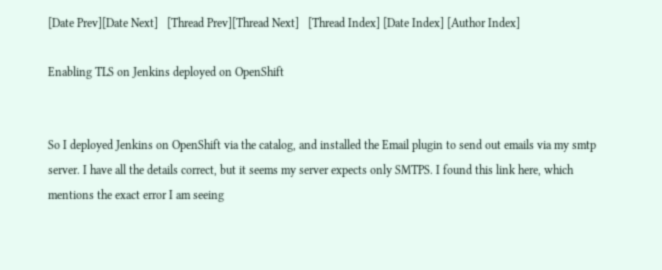[Date Prev][Date Next]   [Thread Prev][Thread Next]   [Thread Index] [Date Index] [Author Index]

Enabling TLS on Jenkins deployed on OpenShift


So I deployed Jenkins on OpenShift via the catalog, and installed the Email plugin to send out emails via my smtp server. I have all the details correct, but it seems my server expects only SMTPS. I found this link here, which mentions the exact error I am seeing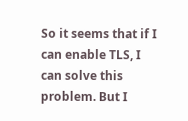So it seems that if I can enable TLS, I can solve this problem. But I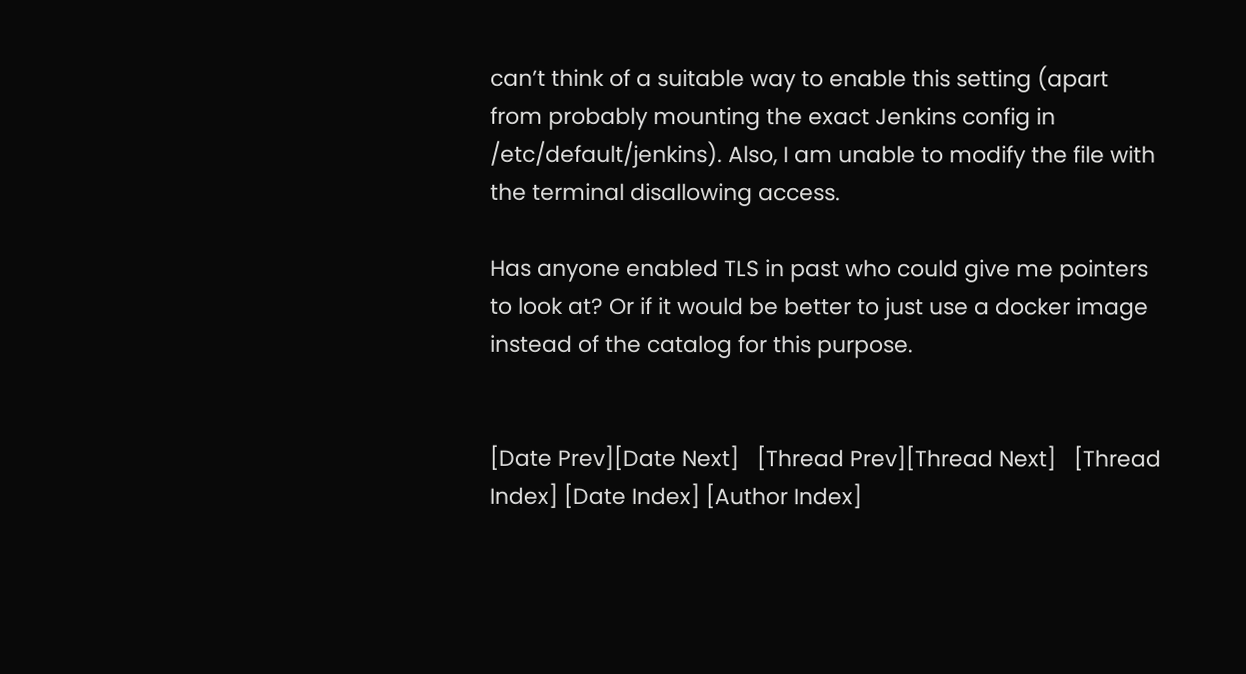can’t think of a suitable way to enable this setting (apart from probably mounting the exact Jenkins config in /etc/default/jenkins). Also, I am unable to modify the file with the terminal disallowing access.

Has anyone enabled TLS in past who could give me pointers to look at? Or if it would be better to just use a docker image instead of the catalog for this purpose.


[Date Prev][Date Next]   [Thread Prev][Thread Next]   [Thread Index] [Date Index] [Author Index]